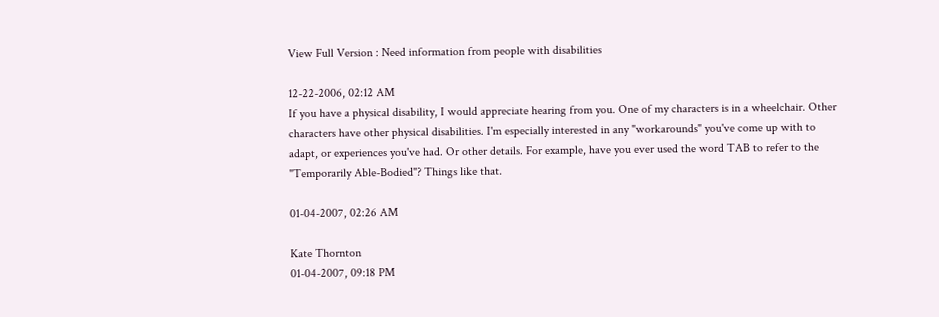View Full Version : Need information from people with disabilities

12-22-2006, 02:12 AM
If you have a physical disability, I would appreciate hearing from you. One of my characters is in a wheelchair. Other characters have other physical disabilities. I'm especially interested in any "workarounds" you've come up with to adapt, or experiences you've had. Or other details. For example, have you ever used the word TAB to refer to the "Temporarily Able-Bodied"? Things like that.

01-04-2007, 02:26 AM

Kate Thornton
01-04-2007, 09:18 PM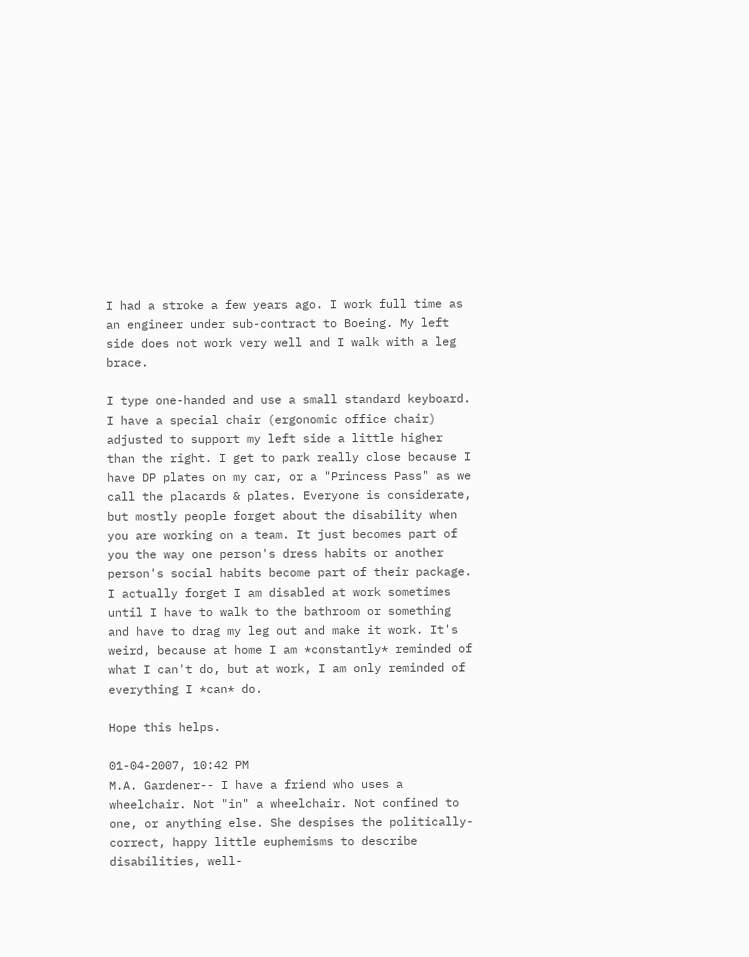I had a stroke a few years ago. I work full time as an engineer under sub-contract to Boeing. My left side does not work very well and I walk with a leg brace.

I type one-handed and use a small standard keyboard. I have a special chair (ergonomic office chair) adjusted to support my left side a little higher than the right. I get to park really close because I have DP plates on my car, or a "Princess Pass" as we call the placards & plates. Everyone is considerate, but mostly people forget about the disability when you are working on a team. It just becomes part of you the way one person's dress habits or another person's social habits become part of their package. I actually forget I am disabled at work sometimes until I have to walk to the bathroom or something and have to drag my leg out and make it work. It's weird, because at home I am *constantly* reminded of what I can't do, but at work, I am only reminded of everything I *can* do.

Hope this helps.

01-04-2007, 10:42 PM
M.A. Gardener-- I have a friend who uses a wheelchair. Not "in" a wheelchair. Not confined to one, or anything else. She despises the politically-correct, happy little euphemisms to describe disabilities, well-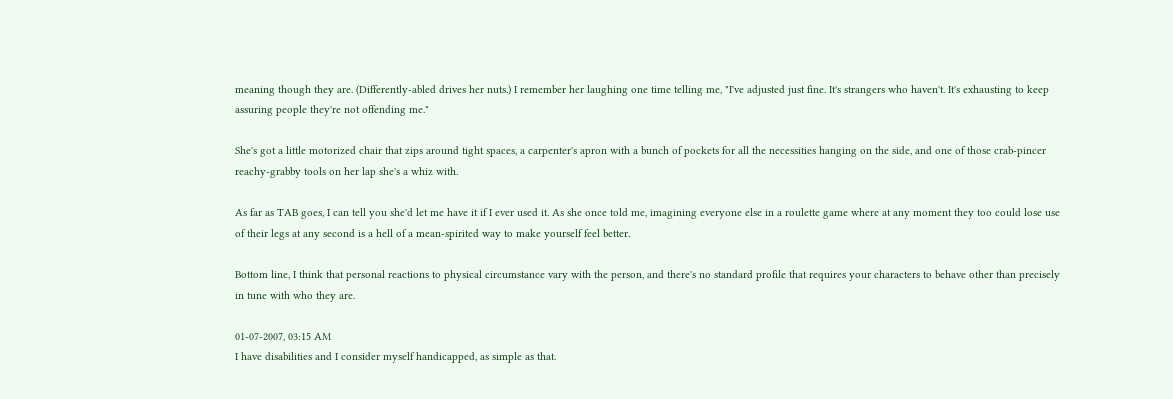meaning though they are. (Differently-abled drives her nuts.) I remember her laughing one time telling me, "I've adjusted just fine. It's strangers who haven't. It's exhausting to keep assuring people they're not offending me."

She's got a little motorized chair that zips around tight spaces, a carpenter's apron with a bunch of pockets for all the necessities hanging on the side, and one of those crab-pincer reachy-grabby tools on her lap she's a whiz with.

As far as TAB goes, I can tell you she'd let me have it if I ever used it. As she once told me, imagining everyone else in a roulette game where at any moment they too could lose use of their legs at any second is a hell of a mean-spirited way to make yourself feel better.

Bottom line, I think that personal reactions to physical circumstance vary with the person, and there's no standard profile that requires your characters to behave other than precisely in tune with who they are.

01-07-2007, 03:15 AM
I have disabilities and I consider myself handicapped, as simple as that.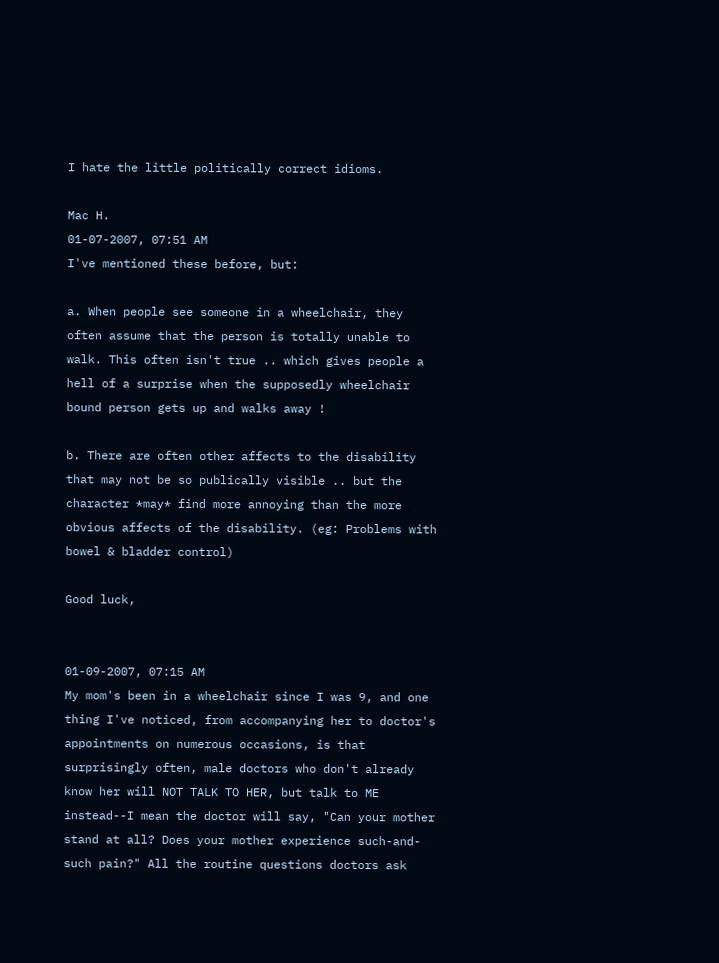I hate the little politically correct idioms.

Mac H.
01-07-2007, 07:51 AM
I've mentioned these before, but:

a. When people see someone in a wheelchair, they often assume that the person is totally unable to walk. This often isn't true .. which gives people a hell of a surprise when the supposedly wheelchair bound person gets up and walks away !

b. There are often other affects to the disability that may not be so publically visible .. but the character *may* find more annoying than the more obvious affects of the disability. (eg: Problems with bowel & bladder control)

Good luck,


01-09-2007, 07:15 AM
My mom's been in a wheelchair since I was 9, and one thing I've noticed, from accompanying her to doctor's appointments on numerous occasions, is that surprisingly often, male doctors who don't already know her will NOT TALK TO HER, but talk to ME instead--I mean the doctor will say, "Can your mother stand at all? Does your mother experience such-and-such pain?" All the routine questions doctors ask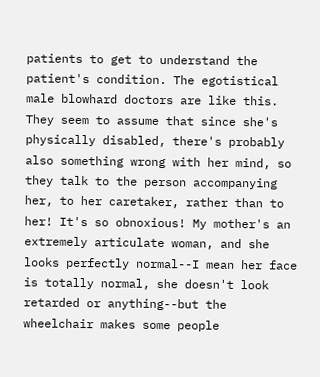patients to get to understand the patient's condition. The egotistical male blowhard doctors are like this. They seem to assume that since she's physically disabled, there's probably also something wrong with her mind, so they talk to the person accompanying her, to her caretaker, rather than to her! It's so obnoxious! My mother's an extremely articulate woman, and she looks perfectly normal--I mean her face is totally normal, she doesn't look retarded or anything--but the wheelchair makes some people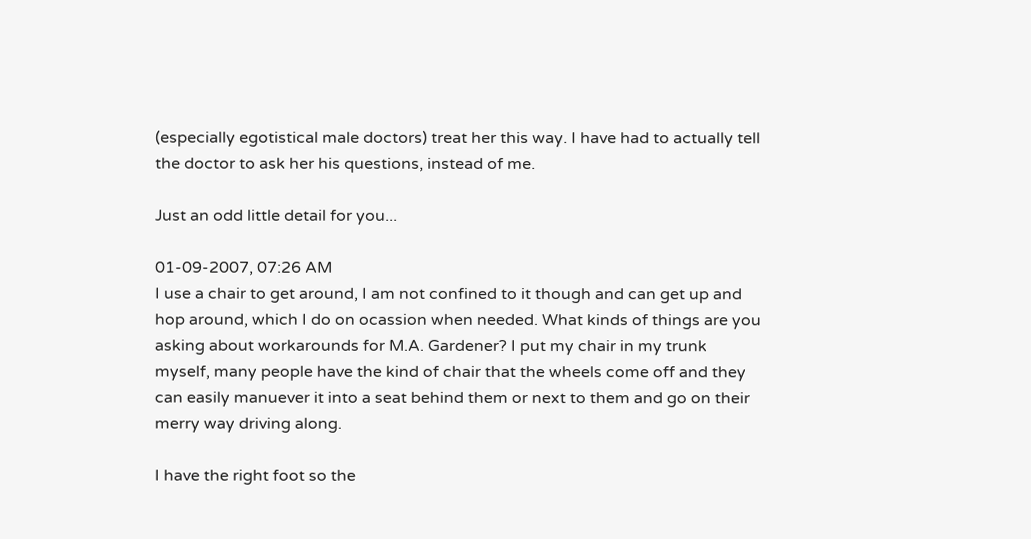(especially egotistical male doctors) treat her this way. I have had to actually tell the doctor to ask her his questions, instead of me.

Just an odd little detail for you...

01-09-2007, 07:26 AM
I use a chair to get around, I am not confined to it though and can get up and hop around, which I do on ocassion when needed. What kinds of things are you asking about workarounds for M.A. Gardener? I put my chair in my trunk myself, many people have the kind of chair that the wheels come off and they can easily manuever it into a seat behind them or next to them and go on their merry way driving along.

I have the right foot so the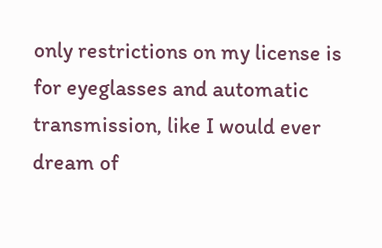only restrictions on my license is for eyeglasses and automatic transmission, like I would ever dream of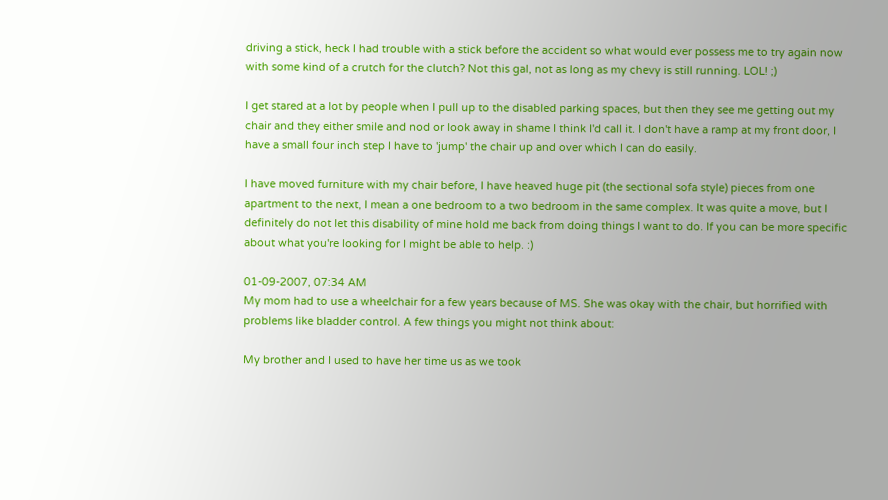driving a stick, heck I had trouble with a stick before the accident so what would ever possess me to try again now with some kind of a crutch for the clutch? Not this gal, not as long as my chevy is still running. LOL! ;)

I get stared at a lot by people when I pull up to the disabled parking spaces, but then they see me getting out my chair and they either smile and nod or look away in shame I think I'd call it. I don't have a ramp at my front door, I have a small four inch step I have to 'jump' the chair up and over which I can do easily.

I have moved furniture with my chair before, I have heaved huge pit (the sectional sofa style) pieces from one apartment to the next, I mean a one bedroom to a two bedroom in the same complex. It was quite a move, but I definitely do not let this disability of mine hold me back from doing things I want to do. If you can be more specific about what you're looking for I might be able to help. :)

01-09-2007, 07:34 AM
My mom had to use a wheelchair for a few years because of MS. She was okay with the chair, but horrified with problems like bladder control. A few things you might not think about:

My brother and I used to have her time us as we took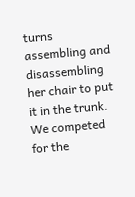turns assembling and disassembling her chair to put it in the trunk. We competed for the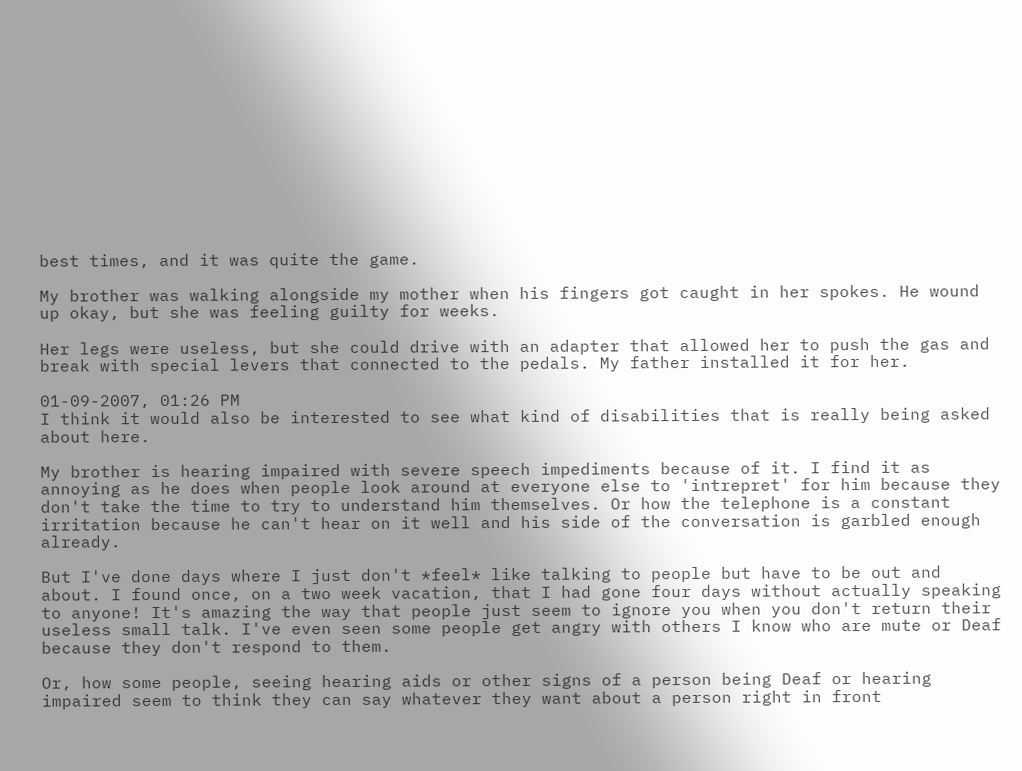best times, and it was quite the game.

My brother was walking alongside my mother when his fingers got caught in her spokes. He wound up okay, but she was feeling guilty for weeks.

Her legs were useless, but she could drive with an adapter that allowed her to push the gas and break with special levers that connected to the pedals. My father installed it for her.

01-09-2007, 01:26 PM
I think it would also be interested to see what kind of disabilities that is really being asked about here.

My brother is hearing impaired with severe speech impediments because of it. I find it as annoying as he does when people look around at everyone else to 'intrepret' for him because they don't take the time to try to understand him themselves. Or how the telephone is a constant irritation because he can't hear on it well and his side of the conversation is garbled enough already.

But I've done days where I just don't *feel* like talking to people but have to be out and about. I found once, on a two week vacation, that I had gone four days without actually speaking to anyone! It's amazing the way that people just seem to ignore you when you don't return their useless small talk. I've even seen some people get angry with others I know who are mute or Deaf because they don't respond to them.

Or, how some people, seeing hearing aids or other signs of a person being Deaf or hearing impaired seem to think they can say whatever they want about a person right in front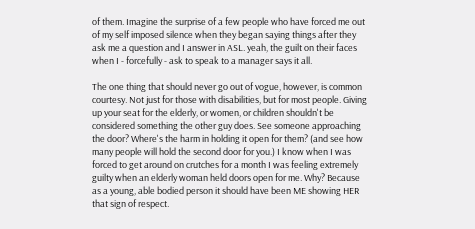of them. Imagine the surprise of a few people who have forced me out of my self imposed silence when they began saying things after they ask me a question and I answer in ASL. yeah, the guilt on their faces when I - forcefully - ask to speak to a manager says it all.

The one thing that should never go out of vogue, however, is common courtesy. Not just for those with disabilities, but for most people. Giving up your seat for the elderly, or women, or children shouldn't be considered something the other guy does. See someone approaching the door? Where's the harm in holding it open for them? (and see how many people will hold the second door for you.) I know when I was forced to get around on crutches for a month I was feeling extremely guilty when an elderly woman held doors open for me. Why? Because as a young, able bodied person it should have been ME showing HER that sign of respect.